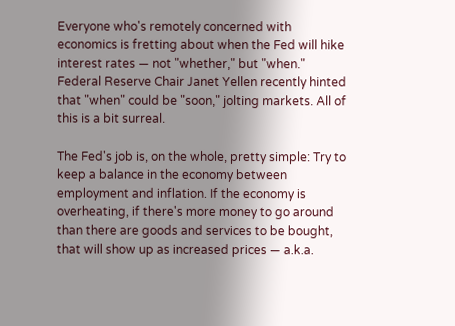Everyone who's remotely concerned with economics is fretting about when the Fed will hike interest rates — not "whether," but "when." Federal Reserve Chair Janet Yellen recently hinted that "when" could be "soon," jolting markets. All of this is a bit surreal.

The Fed's job is, on the whole, pretty simple: Try to keep a balance in the economy between employment and inflation. If the economy is overheating, if there's more money to go around than there are goods and services to be bought, that will show up as increased prices — a.k.a.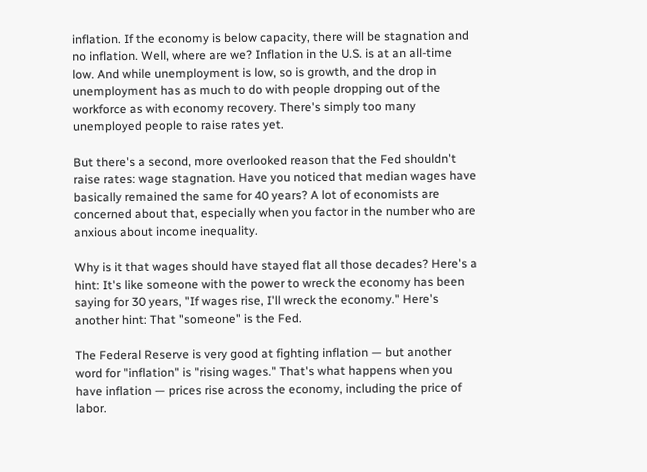inflation. If the economy is below capacity, there will be stagnation and no inflation. Well, where are we? Inflation in the U.S. is at an all-time low. And while unemployment is low, so is growth, and the drop in unemployment has as much to do with people dropping out of the workforce as with economy recovery. There's simply too many unemployed people to raise rates yet.

But there's a second, more overlooked reason that the Fed shouldn't raise rates: wage stagnation. Have you noticed that median wages have basically remained the same for 40 years? A lot of economists are concerned about that, especially when you factor in the number who are anxious about income inequality.

Why is it that wages should have stayed flat all those decades? Here's a hint: It's like someone with the power to wreck the economy has been saying for 30 years, "If wages rise, I'll wreck the economy." Here's another hint: That "someone" is the Fed.

The Federal Reserve is very good at fighting inflation — but another word for "inflation" is "rising wages." That's what happens when you have inflation — prices rise across the economy, including the price of labor.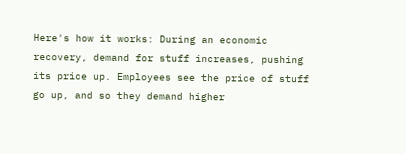Here's how it works: During an economic recovery, demand for stuff increases, pushing its price up. Employees see the price of stuff go up, and so they demand higher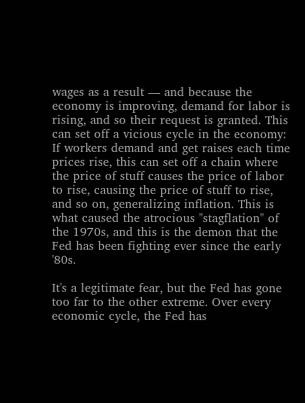wages as a result — and because the economy is improving, demand for labor is rising, and so their request is granted. This can set off a vicious cycle in the economy: If workers demand and get raises each time prices rise, this can set off a chain where the price of stuff causes the price of labor to rise, causing the price of stuff to rise, and so on, generalizing inflation. This is what caused the atrocious "stagflation" of the 1970s, and this is the demon that the Fed has been fighting ever since the early '80s.

It's a legitimate fear, but the Fed has gone too far to the other extreme. Over every economic cycle, the Fed has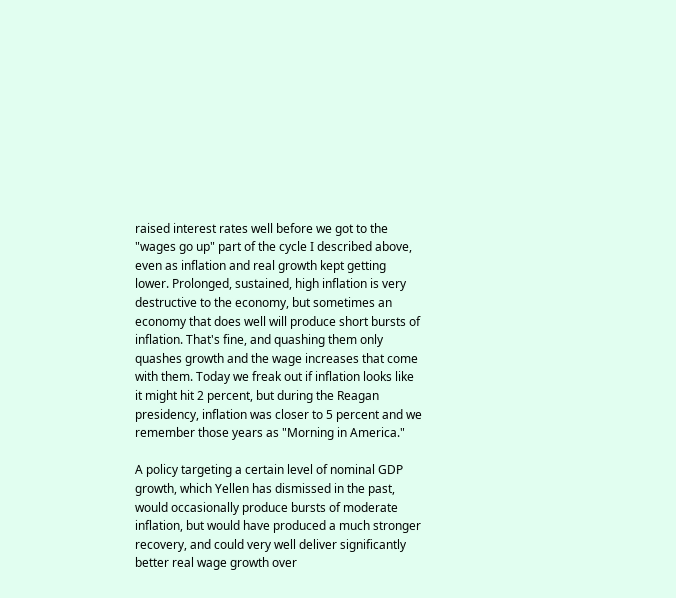raised interest rates well before we got to the "wages go up" part of the cycle I described above, even as inflation and real growth kept getting lower. Prolonged, sustained, high inflation is very destructive to the economy, but sometimes an economy that does well will produce short bursts of inflation. That's fine, and quashing them only quashes growth and the wage increases that come with them. Today we freak out if inflation looks like it might hit 2 percent, but during the Reagan presidency, inflation was closer to 5 percent and we remember those years as "Morning in America."

A policy targeting a certain level of nominal GDP growth, which Yellen has dismissed in the past, would occasionally produce bursts of moderate inflation, but would have produced a much stronger recovery, and could very well deliver significantly better real wage growth over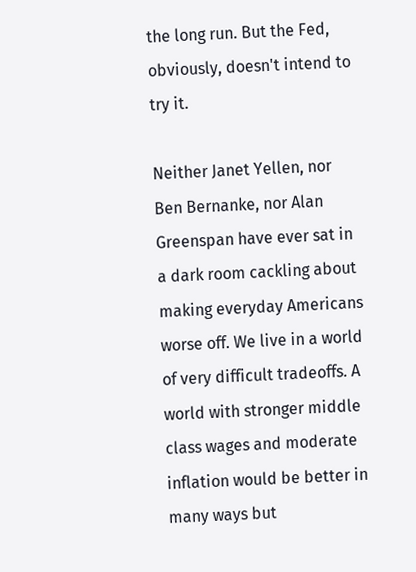the long run. But the Fed, obviously, doesn't intend to try it.

Neither Janet Yellen, nor Ben Bernanke, nor Alan Greenspan have ever sat in a dark room cackling about making everyday Americans worse off. We live in a world of very difficult tradeoffs. A world with stronger middle class wages and moderate inflation would be better in many ways but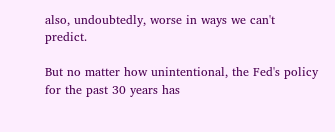also, undoubtedly, worse in ways we can't predict.

But no matter how unintentional, the Fed's policy for the past 30 years has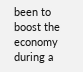been to boost the economy during a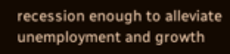recession enough to alleviate unemployment and growth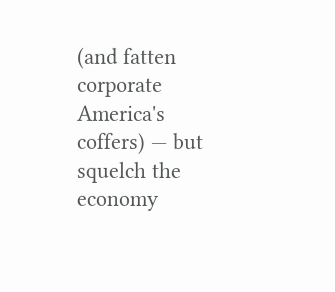(and fatten corporate America's coffers) — but squelch the economy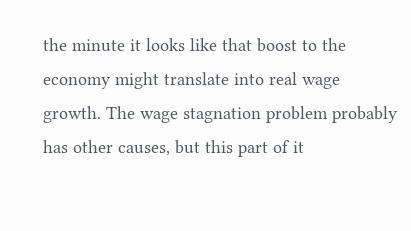the minute it looks like that boost to the economy might translate into real wage growth. The wage stagnation problem probably has other causes, but this part of it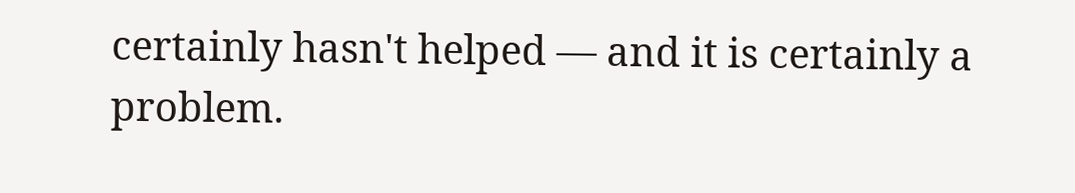certainly hasn't helped — and it is certainly a problem.